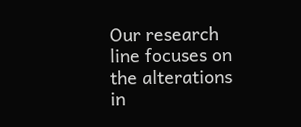Our research line focuses on the alterations in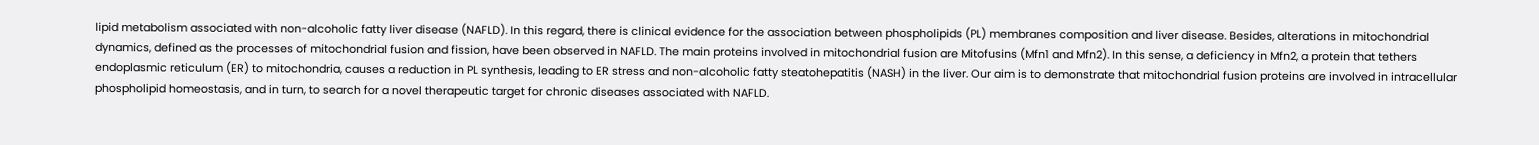lipid metabolism associated with non-alcoholic fatty liver disease (NAFLD). In this regard, there is clinical evidence for the association between phospholipids (PL) membranes composition and liver disease. Besides, alterations in mitochondrial dynamics, defined as the processes of mitochondrial fusion and fission, have been observed in NAFLD. The main proteins involved in mitochondrial fusion are Mitofusins (Mfn1 and Mfn2). In this sense, a deficiency in Mfn2, a protein that tethers endoplasmic reticulum (ER) to mitochondria, causes a reduction in PL synthesis, leading to ER stress and non-alcoholic fatty steatohepatitis (NASH) in the liver. Our aim is to demonstrate that mitochondrial fusion proteins are involved in intracellular phospholipid homeostasis, and in turn, to search for a novel therapeutic target for chronic diseases associated with NAFLD.